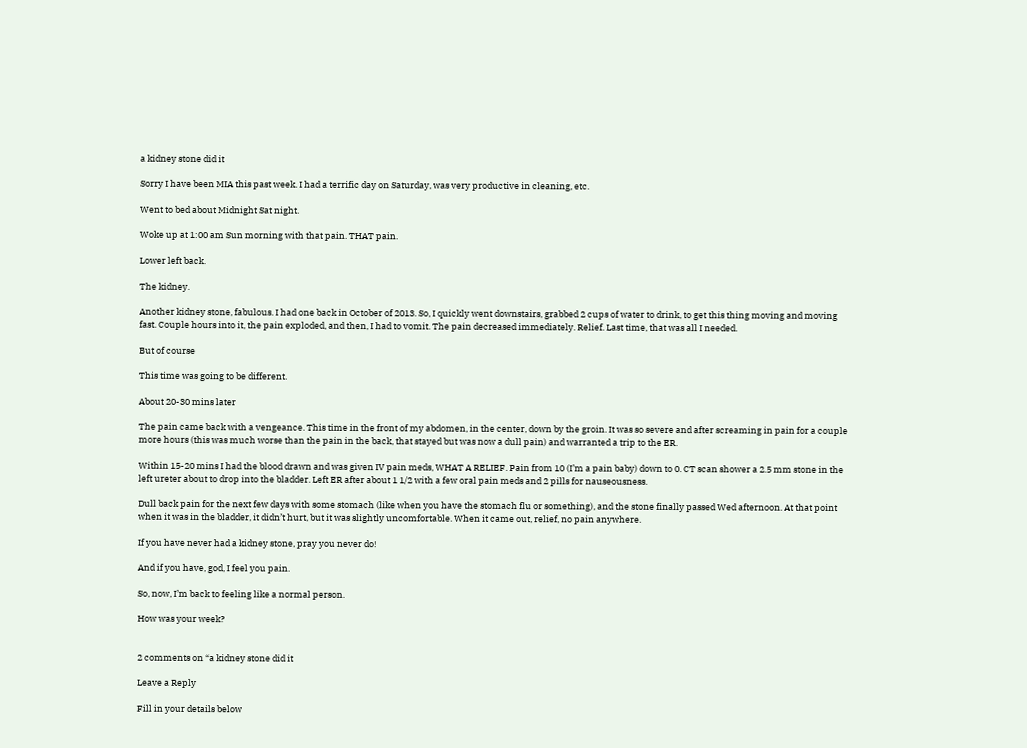a kidney stone did it

Sorry I have been MIA this past week. I had a terrific day on Saturday, was very productive in cleaning, etc.

Went to bed about Midnight Sat night.

Woke up at 1:00 am Sun morning with that pain. THAT pain.

Lower left back.

The kidney.

Another kidney stone, fabulous. I had one back in October of 2013. So, I quickly went downstairs, grabbed 2 cups of water to drink, to get this thing moving and moving fast. Couple hours into it, the pain exploded, and then, I had to vomit. The pain decreased immediately. Relief. Last time, that was all I needed.

But of course

This time was going to be different.

About 20-30 mins later

The pain came back with a vengeance. This time in the front of my abdomen, in the center, down by the groin. It was so severe and after screaming in pain for a couple more hours (this was much worse than the pain in the back, that stayed but was now a dull pain) and warranted a trip to the ER.

Within 15-20 mins I had the blood drawn and was given IV pain meds, WHAT A RELIEF. Pain from 10 (I’m a pain baby) down to 0. CT scan shower a 2.5 mm stone in the left ureter about to drop into the bladder. Left ER after about 1 1/2 with a few oral pain meds and 2 pills for nauseousness.

Dull back pain for the next few days with some stomach (like when you have the stomach flu or something), and the stone finally passed Wed afternoon. At that point when it was in the bladder, it didn’t hurt, but it was slightly uncomfortable. When it came out, relief, no pain anywhere.

If you have never had a kidney stone, pray you never do!

And if you have, god, I feel you pain.

So, now, I’m back to feeling like a normal person.

How was your week?


2 comments on “a kidney stone did it

Leave a Reply

Fill in your details below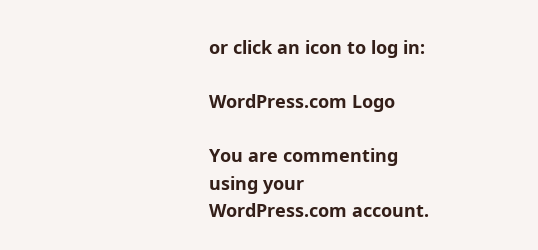or click an icon to log in:

WordPress.com Logo

You are commenting using your WordPress.com account.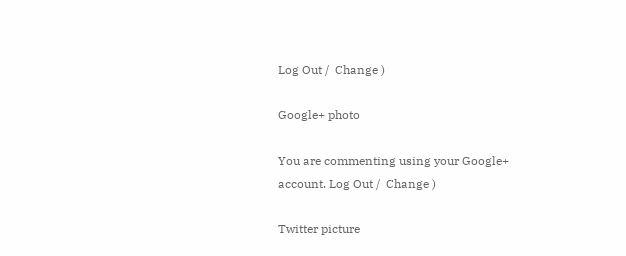Log Out /  Change )

Google+ photo

You are commenting using your Google+ account. Log Out /  Change )

Twitter picture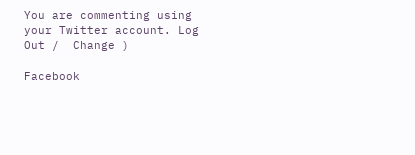You are commenting using your Twitter account. Log Out /  Change )

Facebook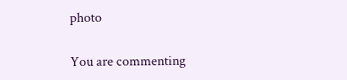photo

You are commenting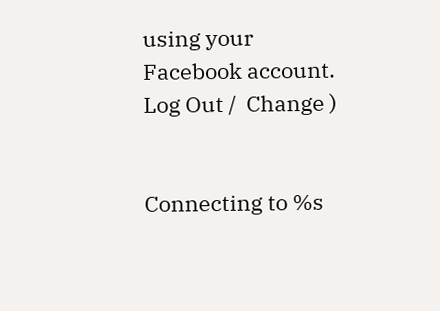using your Facebook account. Log Out /  Change )


Connecting to %s